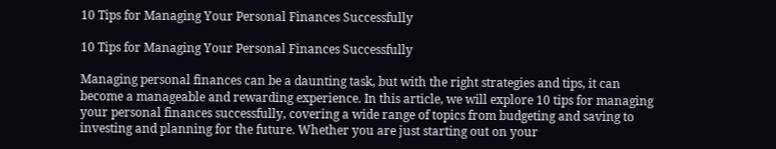10 Tips for Managing Your Personal Finances Successfully

10 Tips for Managing Your Personal Finances Successfully

Managing personal finances can be a daunting task, but with the right strategies and tips, it can become a manageable and rewarding experience. In this article, we will explore 10 tips for managing your personal finances successfully, covering a wide range of topics from budgeting and saving to investing and planning for the future. Whether you are just starting out on your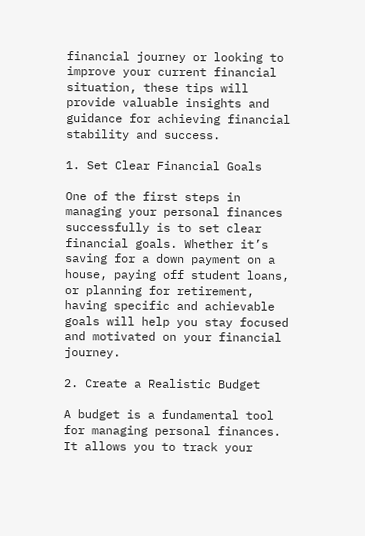financial journey or looking to improve your current financial situation, these tips will provide valuable insights and guidance for achieving financial stability and success.

1. Set Clear Financial Goals

One of the first steps in managing your personal finances successfully is to set clear financial goals. Whether it’s saving for a down payment on a house, paying off student loans, or planning for retirement, having specific and achievable goals will help you stay focused and motivated on your financial journey.

2. Create a Realistic Budget

A budget is a fundamental tool for managing personal finances. It allows you to track your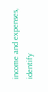income and expenses, identify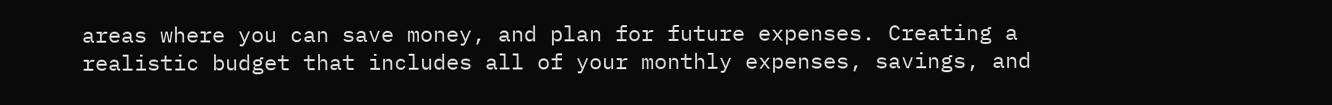areas where you can save money, and plan for future expenses. Creating a realistic budget that includes all of your monthly expenses, savings, and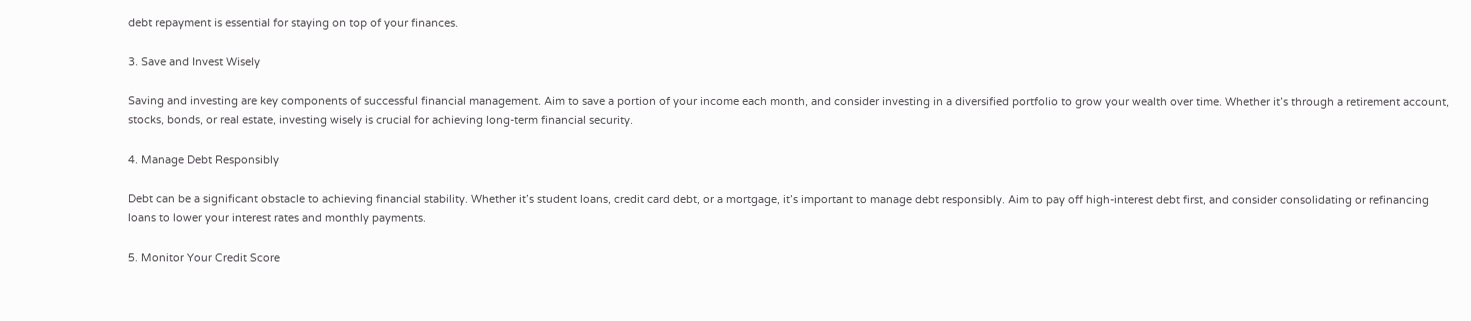debt repayment is essential for staying on top of your finances.

3. Save and Invest Wisely

Saving and investing are key components of successful financial management. Aim to save a portion of your income each month, and consider investing in a diversified portfolio to grow your wealth over time. Whether it’s through a retirement account, stocks, bonds, or real estate, investing wisely is crucial for achieving long-term financial security.

4. Manage Debt Responsibly

Debt can be a significant obstacle to achieving financial stability. Whether it’s student loans, credit card debt, or a mortgage, it’s important to manage debt responsibly. Aim to pay off high-interest debt first, and consider consolidating or refinancing loans to lower your interest rates and monthly payments.

5. Monitor Your Credit Score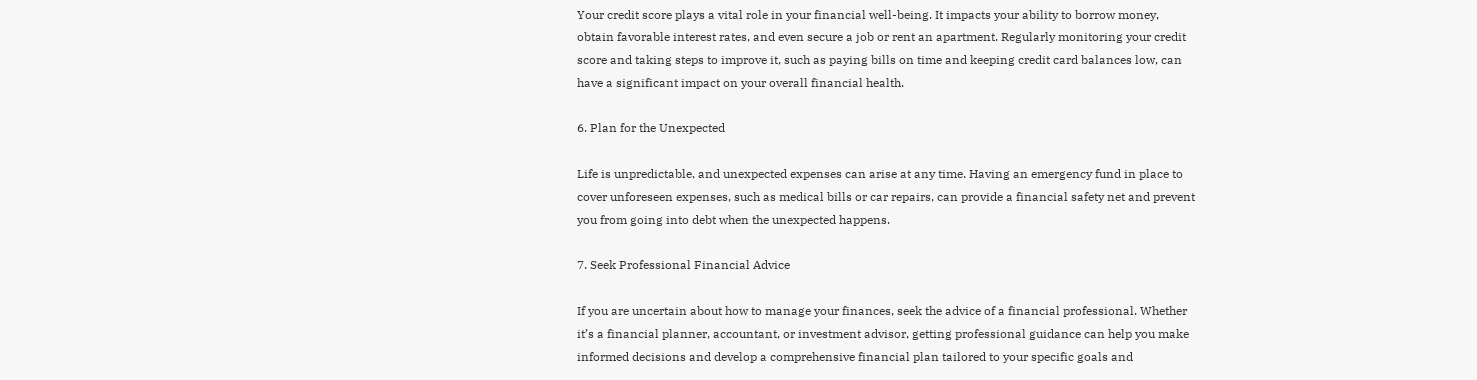Your credit score plays a vital role in your financial well-being. It impacts your ability to borrow money, obtain favorable interest rates, and even secure a job or rent an apartment. Regularly monitoring your credit score and taking steps to improve it, such as paying bills on time and keeping credit card balances low, can have a significant impact on your overall financial health.

6. Plan for the Unexpected

Life is unpredictable, and unexpected expenses can arise at any time. Having an emergency fund in place to cover unforeseen expenses, such as medical bills or car repairs, can provide a financial safety net and prevent you from going into debt when the unexpected happens.

7. Seek Professional Financial Advice

If you are uncertain about how to manage your finances, seek the advice of a financial professional. Whether it’s a financial planner, accountant, or investment advisor, getting professional guidance can help you make informed decisions and develop a comprehensive financial plan tailored to your specific goals and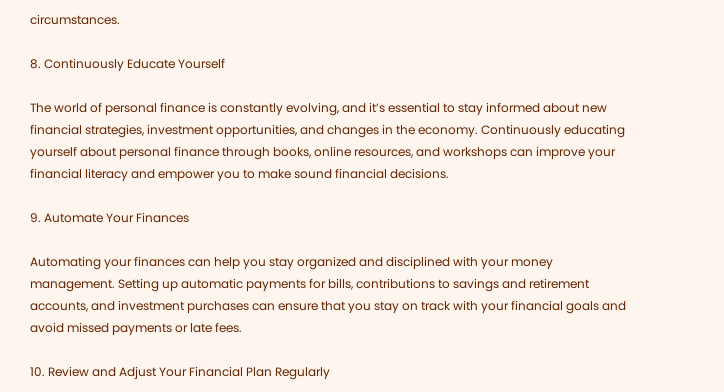circumstances.

8. Continuously Educate Yourself

The world of personal finance is constantly evolving, and it’s essential to stay informed about new financial strategies, investment opportunities, and changes in the economy. Continuously educating yourself about personal finance through books, online resources, and workshops can improve your financial literacy and empower you to make sound financial decisions.

9. Automate Your Finances

Automating your finances can help you stay organized and disciplined with your money management. Setting up automatic payments for bills, contributions to savings and retirement accounts, and investment purchases can ensure that you stay on track with your financial goals and avoid missed payments or late fees.

10. Review and Adjust Your Financial Plan Regularly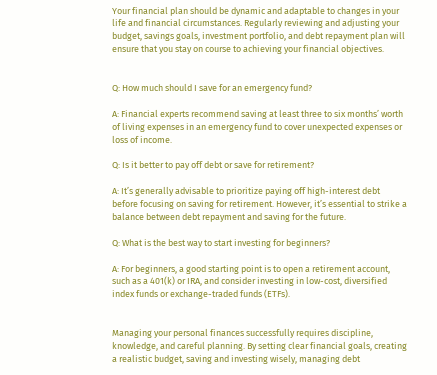Your financial plan should be dynamic and adaptable to changes in your life and financial circumstances. Regularly reviewing and adjusting your budget, savings goals, investment portfolio, and debt repayment plan will ensure that you stay on course to achieving your financial objectives.


Q: How much should I save for an emergency fund?

A: Financial experts recommend saving at least three to six months’ worth of living expenses in an emergency fund to cover unexpected expenses or loss of income.

Q: Is it better to pay off debt or save for retirement?

A: It’s generally advisable to prioritize paying off high-interest debt before focusing on saving for retirement. However, it’s essential to strike a balance between debt repayment and saving for the future.

Q: What is the best way to start investing for beginners?

A: For beginners, a good starting point is to open a retirement account, such as a 401(k) or IRA, and consider investing in low-cost, diversified index funds or exchange-traded funds (ETFs).


Managing your personal finances successfully requires discipline, knowledge, and careful planning. By setting clear financial goals, creating a realistic budget, saving and investing wisely, managing debt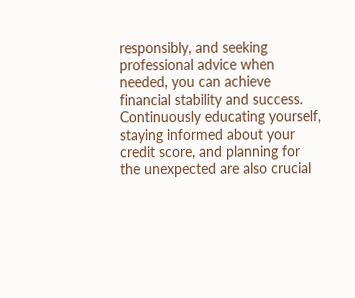responsibly, and seeking professional advice when needed, you can achieve financial stability and success. Continuously educating yourself, staying informed about your credit score, and planning for the unexpected are also crucial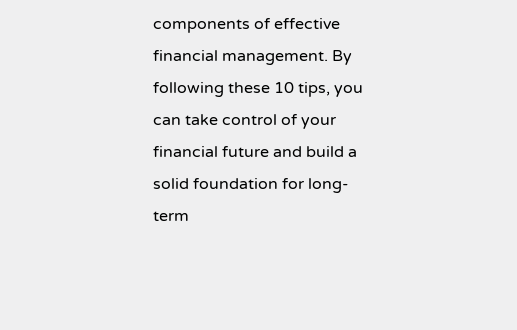components of effective financial management. By following these 10 tips, you can take control of your financial future and build a solid foundation for long-term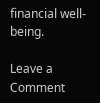financial well-being.

Leave a Comment